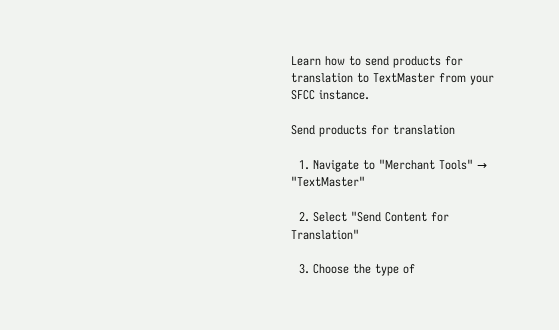Learn how to send products for translation to TextMaster from your SFCC instance.

Send products for translation

  1. Navigate to "Merchant Tools" → "TextMaster"

  2. Select "Send Content for Translation"

  3. Choose the type of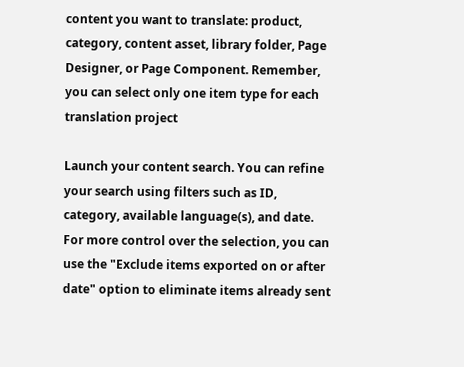content you want to translate: product, category, content asset, library folder, Page Designer, or Page Component. Remember, you can select only one item type for each translation project

Launch your content search. You can refine your search using filters such as ID, category, available language(s), and date. For more control over the selection, you can use the "Exclude items exported on or after date" option to eliminate items already sent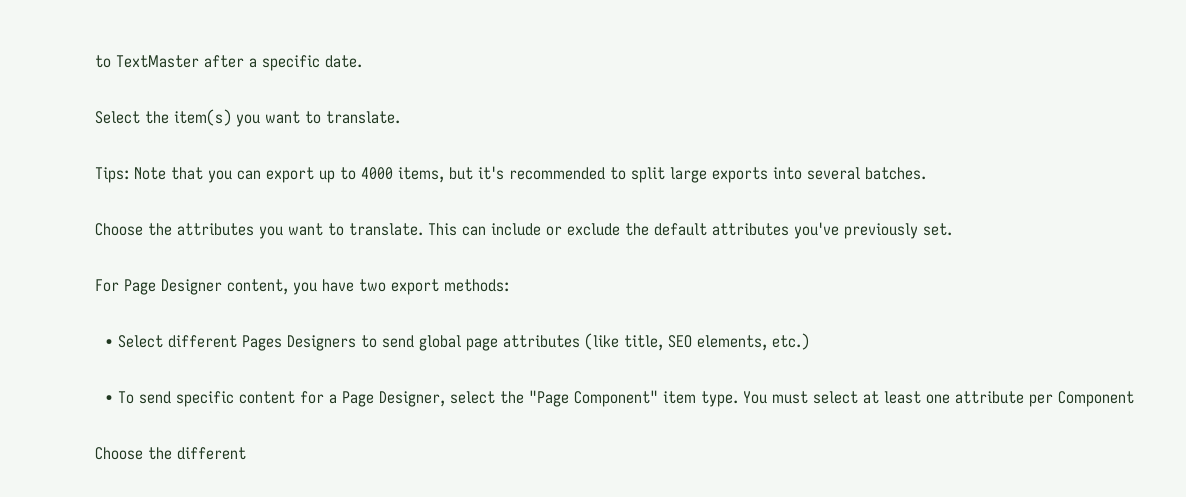to TextMaster after a specific date.

Select the item(s) you want to translate.

Tips: Note that you can export up to 4000 items, but it's recommended to split large exports into several batches.

Choose the attributes you want to translate. This can include or exclude the default attributes you've previously set.

For Page Designer content, you have two export methods:

  • Select different Pages Designers to send global page attributes (like title, SEO elements, etc.)

  • To send specific content for a Page Designer, select the "Page Component" item type. You must select at least one attribute per Component

Choose the different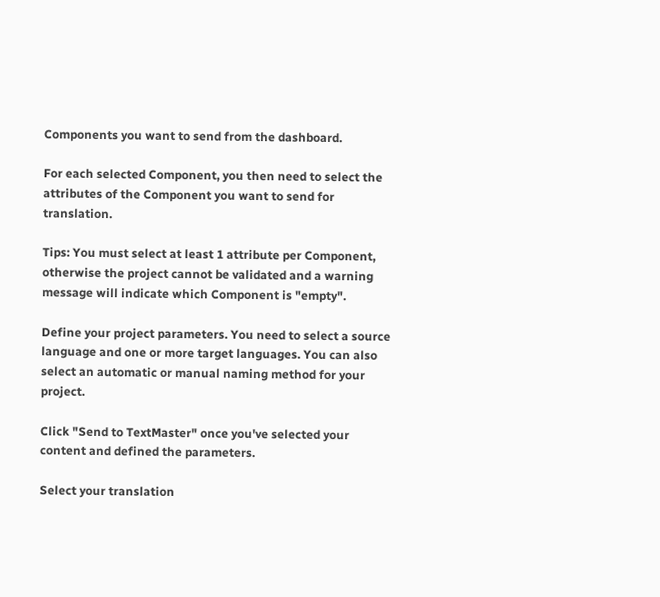Components you want to send from the dashboard.

For each selected Component, you then need to select the attributes of the Component you want to send for translation.

Tips: You must select at least 1 attribute per Component, otherwise the project cannot be validated and a warning message will indicate which Component is "empty".

Define your project parameters. You need to select a source language and one or more target languages. You can also select an automatic or manual naming method for your project.

Click "Send to TextMaster" once you've selected your content and defined the parameters.

Select your translation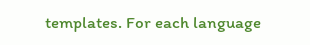templates. For each language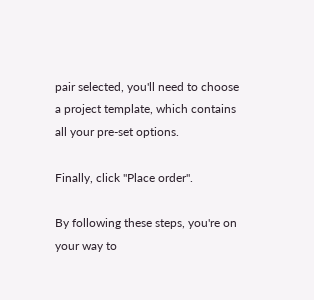pair selected, you'll need to choose a project template, which contains all your pre-set options.

Finally, click "Place order".

By following these steps, you're on your way to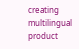creating multilingual product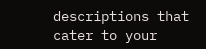descriptions that cater to your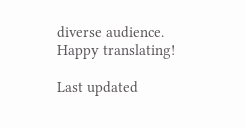diverse audience. Happy translating!

Last updated